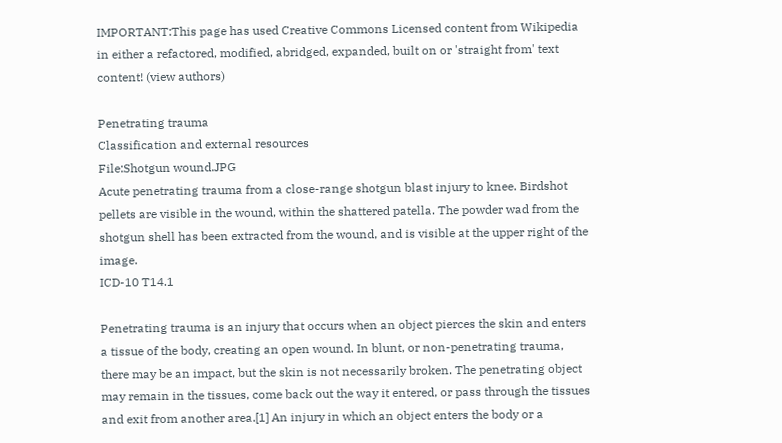IMPORTANT:This page has used Creative Commons Licensed content from Wikipedia in either a refactored, modified, abridged, expanded, built on or 'straight from' text content! (view authors)

Penetrating trauma
Classification and external resources
File:Shotgun wound.JPG
Acute penetrating trauma from a close-range shotgun blast injury to knee. Birdshot pellets are visible in the wound, within the shattered patella. The powder wad from the shotgun shell has been extracted from the wound, and is visible at the upper right of the image.
ICD-10 T14.1

Penetrating trauma is an injury that occurs when an object pierces the skin and enters a tissue of the body, creating an open wound. In blunt, or non-penetrating trauma, there may be an impact, but the skin is not necessarily broken. The penetrating object may remain in the tissues, come back out the way it entered, or pass through the tissues and exit from another area.[1] An injury in which an object enters the body or a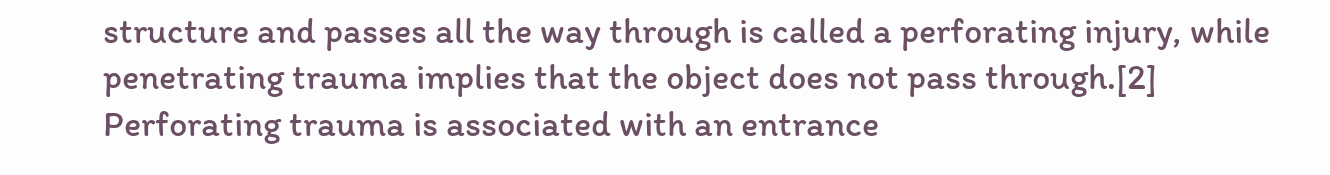structure and passes all the way through is called a perforating injury, while penetrating trauma implies that the object does not pass through.[2] Perforating trauma is associated with an entrance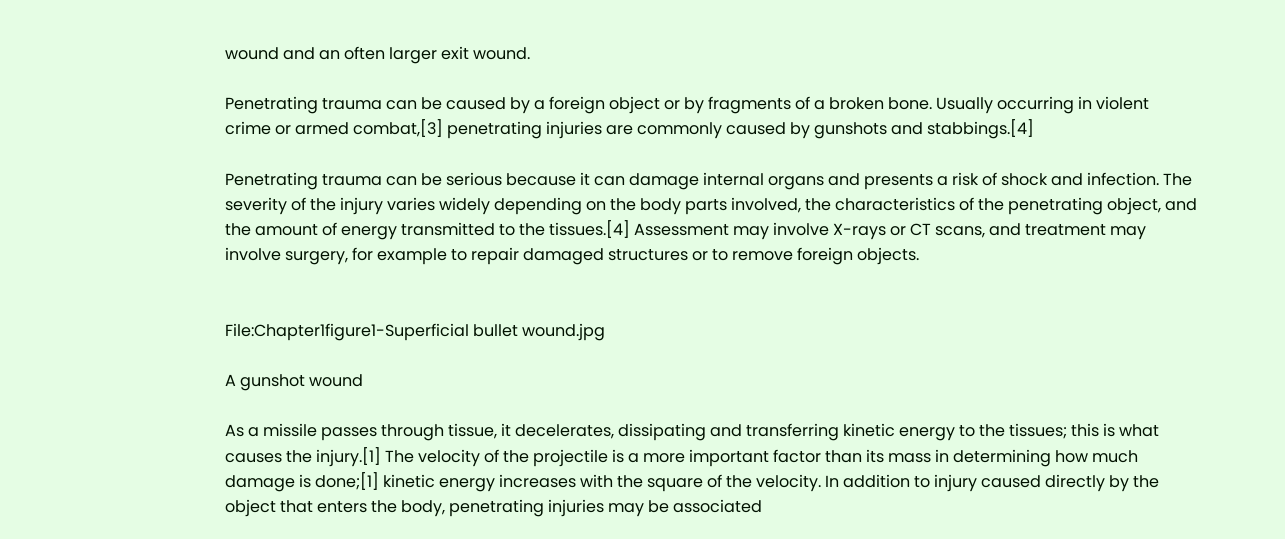wound and an often larger exit wound.

Penetrating trauma can be caused by a foreign object or by fragments of a broken bone. Usually occurring in violent crime or armed combat,[3] penetrating injuries are commonly caused by gunshots and stabbings.[4]

Penetrating trauma can be serious because it can damage internal organs and presents a risk of shock and infection. The severity of the injury varies widely depending on the body parts involved, the characteristics of the penetrating object, and the amount of energy transmitted to the tissues.[4] Assessment may involve X-rays or CT scans, and treatment may involve surgery, for example to repair damaged structures or to remove foreign objects.


File:Chapter1figure1-Superficial bullet wound.jpg

A gunshot wound

As a missile passes through tissue, it decelerates, dissipating and transferring kinetic energy to the tissues; this is what causes the injury.[1] The velocity of the projectile is a more important factor than its mass in determining how much damage is done;[1] kinetic energy increases with the square of the velocity. In addition to injury caused directly by the object that enters the body, penetrating injuries may be associated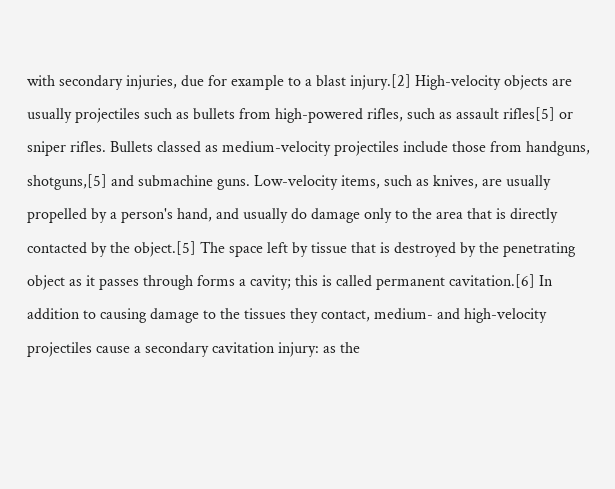with secondary injuries, due for example to a blast injury.[2] High-velocity objects are usually projectiles such as bullets from high-powered rifles, such as assault rifles[5] or sniper rifles. Bullets classed as medium-velocity projectiles include those from handguns, shotguns,[5] and submachine guns. Low-velocity items, such as knives, are usually propelled by a person's hand, and usually do damage only to the area that is directly contacted by the object.[5] The space left by tissue that is destroyed by the penetrating object as it passes through forms a cavity; this is called permanent cavitation.[6] In addition to causing damage to the tissues they contact, medium- and high-velocity projectiles cause a secondary cavitation injury: as the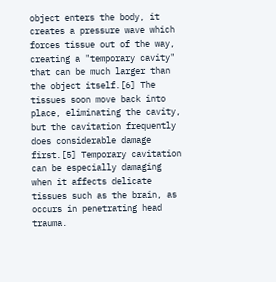object enters the body, it creates a pressure wave which forces tissue out of the way, creating a "temporary cavity" that can be much larger than the object itself.[6] The tissues soon move back into place, eliminating the cavity, but the cavitation frequently does considerable damage first.[5] Temporary cavitation can be especially damaging when it affects delicate tissues such as the brain, as occurs in penetrating head trauma.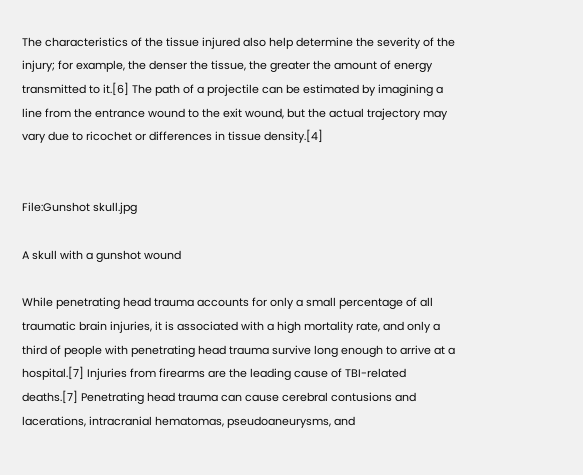The characteristics of the tissue injured also help determine the severity of the injury; for example, the denser the tissue, the greater the amount of energy transmitted to it.[6] The path of a projectile can be estimated by imagining a line from the entrance wound to the exit wound, but the actual trajectory may vary due to ricochet or differences in tissue density.[4]


File:Gunshot skull.jpg

A skull with a gunshot wound

While penetrating head trauma accounts for only a small percentage of all traumatic brain injuries, it is associated with a high mortality rate, and only a third of people with penetrating head trauma survive long enough to arrive at a hospital.[7] Injuries from firearms are the leading cause of TBI-related deaths.[7] Penetrating head trauma can cause cerebral contusions and lacerations, intracranial hematomas, pseudoaneurysms, and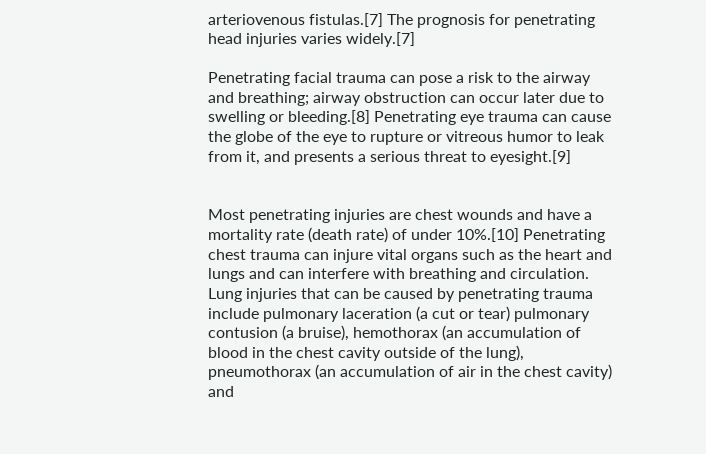arteriovenous fistulas.[7] The prognosis for penetrating head injuries varies widely.[7]

Penetrating facial trauma can pose a risk to the airway and breathing; airway obstruction can occur later due to swelling or bleeding.[8] Penetrating eye trauma can cause the globe of the eye to rupture or vitreous humor to leak from it, and presents a serious threat to eyesight.[9]


Most penetrating injuries are chest wounds and have a mortality rate (death rate) of under 10%.[10] Penetrating chest trauma can injure vital organs such as the heart and lungs and can interfere with breathing and circulation. Lung injuries that can be caused by penetrating trauma include pulmonary laceration (a cut or tear) pulmonary contusion (a bruise), hemothorax (an accumulation of blood in the chest cavity outside of the lung), pneumothorax (an accumulation of air in the chest cavity) and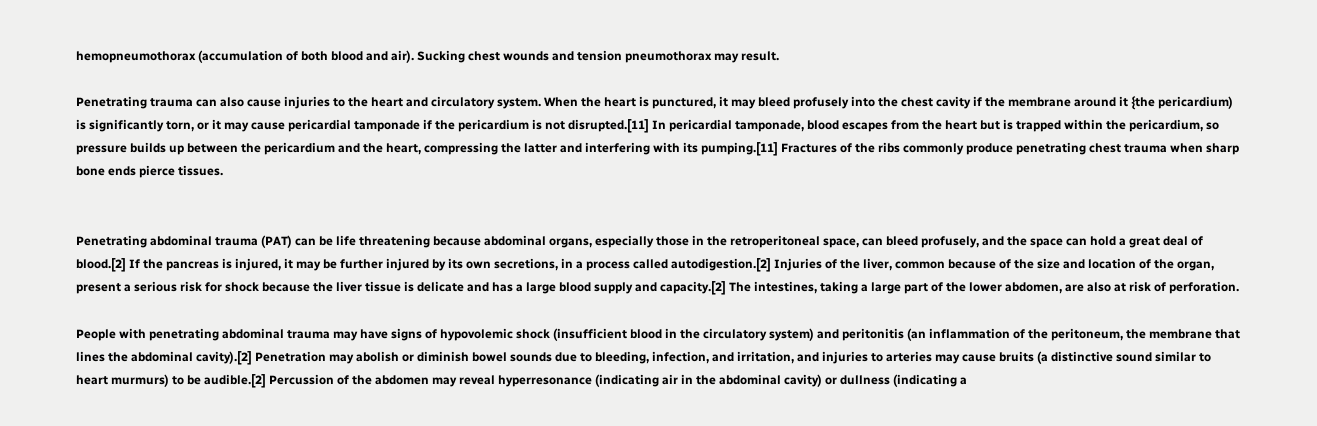hemopneumothorax (accumulation of both blood and air). Sucking chest wounds and tension pneumothorax may result.

Penetrating trauma can also cause injuries to the heart and circulatory system. When the heart is punctured, it may bleed profusely into the chest cavity if the membrane around it {the pericardium) is significantly torn, or it may cause pericardial tamponade if the pericardium is not disrupted.[11] In pericardial tamponade, blood escapes from the heart but is trapped within the pericardium, so pressure builds up between the pericardium and the heart, compressing the latter and interfering with its pumping.[11] Fractures of the ribs commonly produce penetrating chest trauma when sharp bone ends pierce tissues.


Penetrating abdominal trauma (PAT) can be life threatening because abdominal organs, especially those in the retroperitoneal space, can bleed profusely, and the space can hold a great deal of blood.[2] If the pancreas is injured, it may be further injured by its own secretions, in a process called autodigestion.[2] Injuries of the liver, common because of the size and location of the organ, present a serious risk for shock because the liver tissue is delicate and has a large blood supply and capacity.[2] The intestines, taking a large part of the lower abdomen, are also at risk of perforation.

People with penetrating abdominal trauma may have signs of hypovolemic shock (insufficient blood in the circulatory system) and peritonitis (an inflammation of the peritoneum, the membrane that lines the abdominal cavity).[2] Penetration may abolish or diminish bowel sounds due to bleeding, infection, and irritation, and injuries to arteries may cause bruits (a distinctive sound similar to heart murmurs) to be audible.[2] Percussion of the abdomen may reveal hyperresonance (indicating air in the abdominal cavity) or dullness (indicating a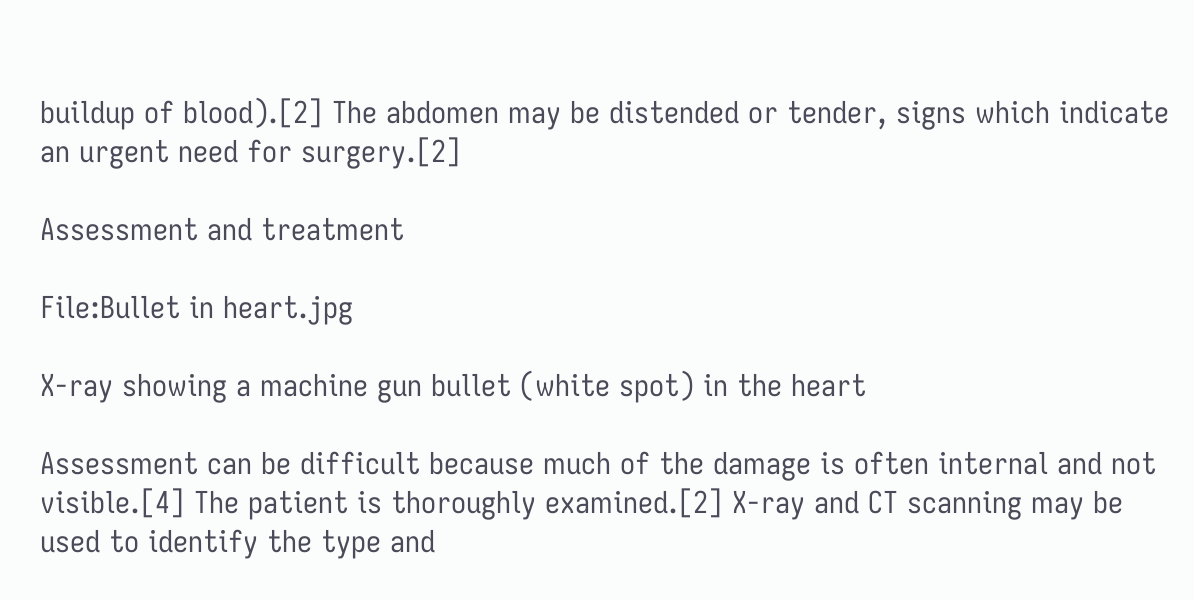buildup of blood).[2] The abdomen may be distended or tender, signs which indicate an urgent need for surgery.[2]

Assessment and treatment

File:Bullet in heart.jpg

X-ray showing a machine gun bullet (white spot) in the heart

Assessment can be difficult because much of the damage is often internal and not visible.[4] The patient is thoroughly examined.[2] X-ray and CT scanning may be used to identify the type and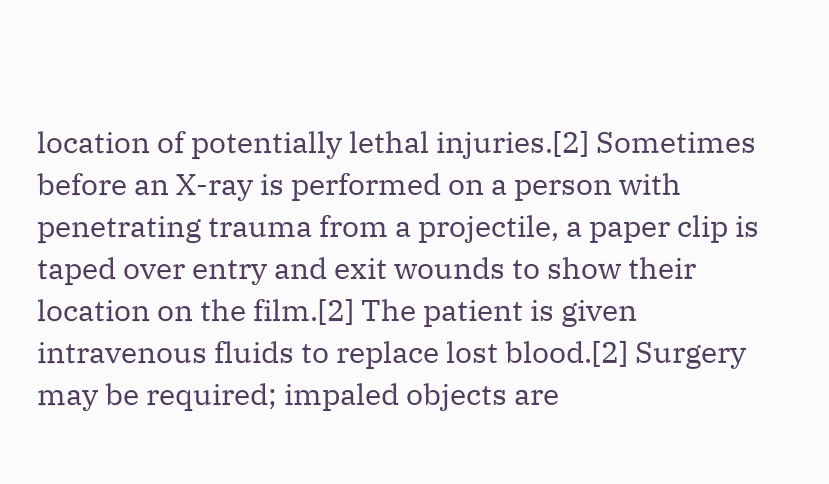location of potentially lethal injuries.[2] Sometimes before an X-ray is performed on a person with penetrating trauma from a projectile, a paper clip is taped over entry and exit wounds to show their location on the film.[2] The patient is given intravenous fluids to replace lost blood.[2] Surgery may be required; impaled objects are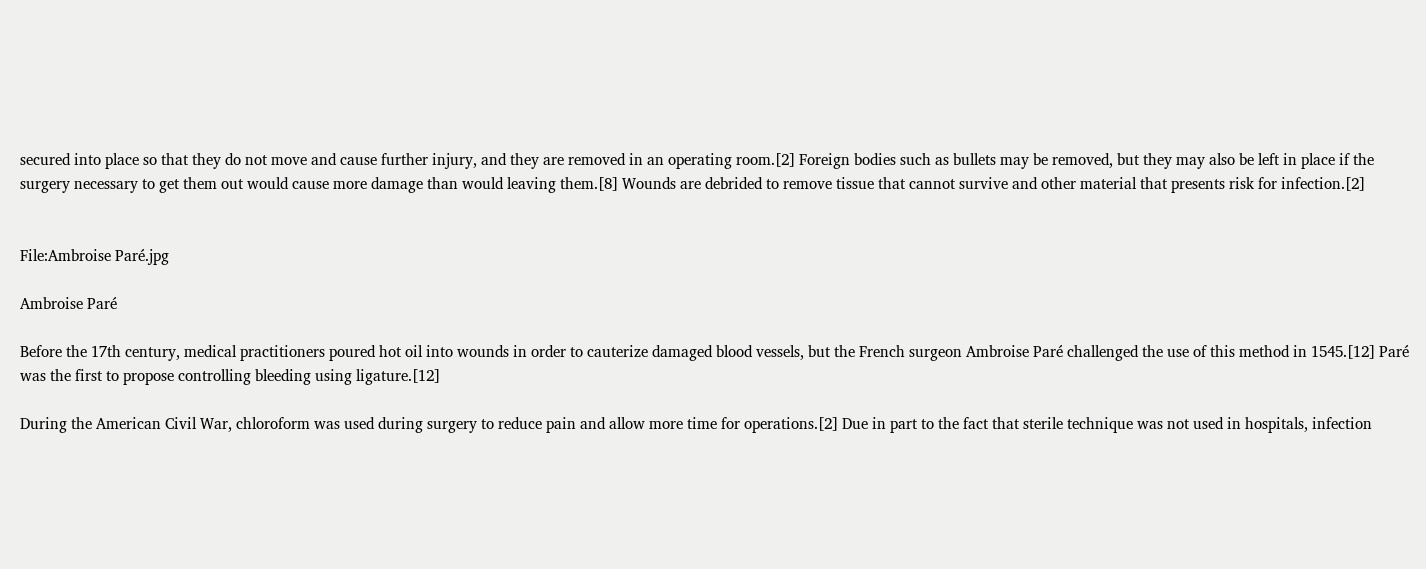secured into place so that they do not move and cause further injury, and they are removed in an operating room.[2] Foreign bodies such as bullets may be removed, but they may also be left in place if the surgery necessary to get them out would cause more damage than would leaving them.[8] Wounds are debrided to remove tissue that cannot survive and other material that presents risk for infection.[2]


File:Ambroise Paré.jpg

Ambroise Paré

Before the 17th century, medical practitioners poured hot oil into wounds in order to cauterize damaged blood vessels, but the French surgeon Ambroise Paré challenged the use of this method in 1545.[12] Paré was the first to propose controlling bleeding using ligature.[12]

During the American Civil War, chloroform was used during surgery to reduce pain and allow more time for operations.[2] Due in part to the fact that sterile technique was not used in hospitals, infection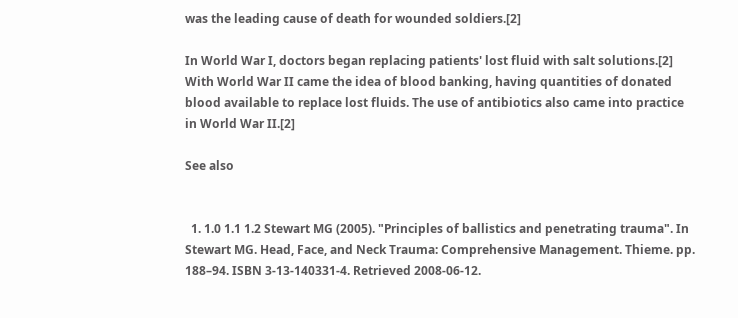was the leading cause of death for wounded soldiers.[2]

In World War I, doctors began replacing patients' lost fluid with salt solutions.[2] With World War II came the idea of blood banking, having quantities of donated blood available to replace lost fluids. The use of antibiotics also came into practice in World War II.[2]

See also


  1. 1.0 1.1 1.2 Stewart MG (2005). "Principles of ballistics and penetrating trauma". In Stewart MG. Head, Face, and Neck Trauma: Comprehensive Management. Thieme. pp. 188–94. ISBN 3-13-140331-4. Retrieved 2008-06-12.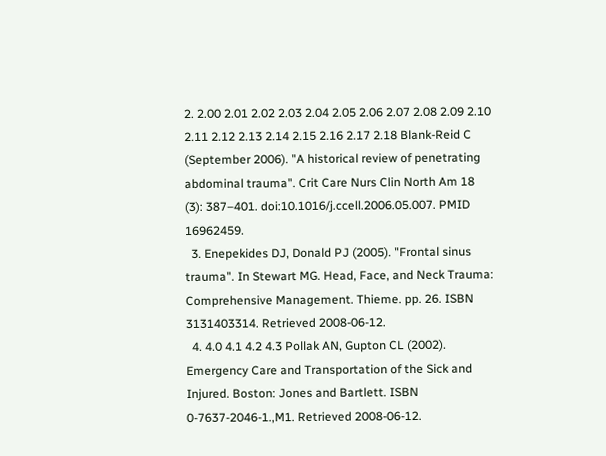2. 2.00 2.01 2.02 2.03 2.04 2.05 2.06 2.07 2.08 2.09 2.10 2.11 2.12 2.13 2.14 2.15 2.16 2.17 2.18 Blank-Reid C (September 2006). "A historical review of penetrating abdominal trauma". Crit Care Nurs Clin North Am 18 (3): 387–401. doi:10.1016/j.ccell.2006.05.007. PMID 16962459.
  3. Enepekides DJ, Donald PJ (2005). "Frontal sinus trauma". In Stewart MG. Head, Face, and Neck Trauma: Comprehensive Management. Thieme. pp. 26. ISBN 3131403314. Retrieved 2008-06-12.
  4. 4.0 4.1 4.2 4.3 Pollak AN, Gupton CL (2002). Emergency Care and Transportation of the Sick and Injured. Boston: Jones and Bartlett. ISBN 0-7637-2046-1.,M1. Retrieved 2008-06-12.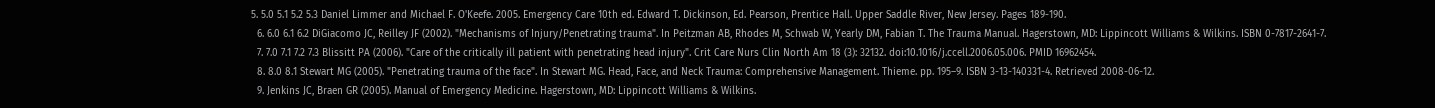5. 5.0 5.1 5.2 5.3 Daniel Limmer and Michael F. O'Keefe. 2005. Emergency Care 10th ed. Edward T. Dickinson, Ed. Pearson, Prentice Hall. Upper Saddle River, New Jersey. Pages 189-190.
  6. 6.0 6.1 6.2 DiGiacomo JC, Reilley JF (2002). "Mechanisms of Injury/Penetrating trauma". In Peitzman AB, Rhodes M, Schwab W, Yearly DM, Fabian T. The Trauma Manual. Hagerstown, MD: Lippincott Williams & Wilkins. ISBN 0-7817-2641-7.
  7. 7.0 7.1 7.2 7.3 Blissitt PA (2006). "Care of the critically ill patient with penetrating head injury". Crit Care Nurs Clin North Am 18 (3): 32132. doi:10.1016/j.ccell.2006.05.006. PMID 16962454.
  8. 8.0 8.1 Stewart MG (2005). "Penetrating trauma of the face". In Stewart MG. Head, Face, and Neck Trauma: Comprehensive Management. Thieme. pp. 195–9. ISBN 3-13-140331-4. Retrieved 2008-06-12.
  9. Jenkins JC, Braen GR (2005). Manual of Emergency Medicine. Hagerstown, MD: Lippincott Williams & Wilkins.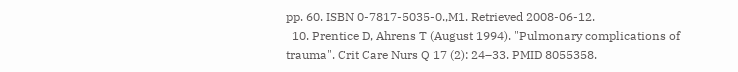pp. 60. ISBN 0-7817-5035-0.,M1. Retrieved 2008-06-12.
  10. Prentice D, Ahrens T (August 1994). "Pulmonary complications of trauma". Crit Care Nurs Q 17 (2): 24–33. PMID 8055358.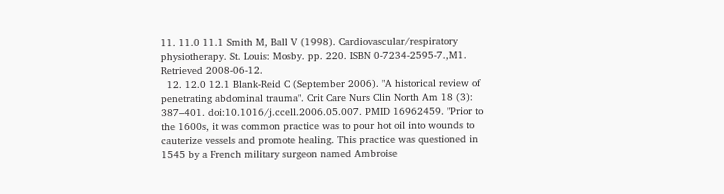11. 11.0 11.1 Smith M, Ball V (1998). Cardiovascular/respiratory physiotherapy. St. Louis: Mosby. pp. 220. ISBN 0-7234-2595-7.,M1. Retrieved 2008-06-12.
  12. 12.0 12.1 Blank-Reid C (September 2006). "A historical review of penetrating abdominal trauma". Crit Care Nurs Clin North Am 18 (3): 387–401. doi:10.1016/j.ccell.2006.05.007. PMID 16962459. "Prior to the 1600s, it was common practice was to pour hot oil into wounds to cauterize vessels and promote healing. This practice was questioned in 1545 by a French military surgeon named Ambroise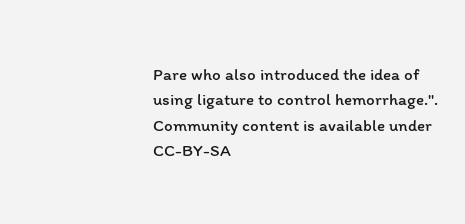Pare who also introduced the idea of using ligature to control hemorrhage.".
Community content is available under CC-BY-SA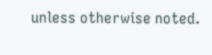unless otherwise noted.